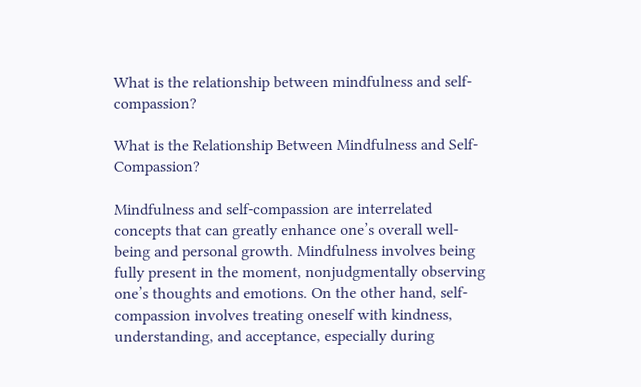What is the relationship between mindfulness and self-compassion?

What is the Relationship Between Mindfulness and Self-Compassion?

Mindfulness and self-compassion are interrelated concepts that can greatly enhance one’s overall well-being and personal growth. Mindfulness involves being fully present in the moment, nonjudgmentally observing one’s thoughts and emotions. On the other hand, self-compassion involves treating oneself with kindness, understanding, and acceptance, especially during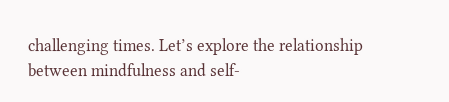challenging times. Let’s explore the relationship between mindfulness and self-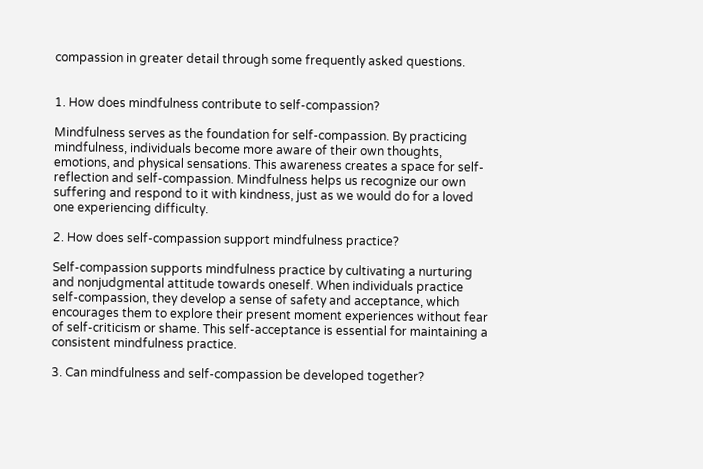compassion in greater detail through some frequently asked questions.


1. How does mindfulness contribute to self-compassion?

Mindfulness serves as the foundation for self-compassion. By practicing mindfulness, individuals become more aware of their own thoughts, emotions, and physical sensations. This awareness creates a space for self-reflection and self-compassion. Mindfulness helps us recognize our own suffering and respond to it with kindness, just as we would do for a loved one experiencing difficulty.

2. How does self-compassion support mindfulness practice?

Self-compassion supports mindfulness practice by cultivating a nurturing and nonjudgmental attitude towards oneself. When individuals practice self-compassion, they develop a sense of safety and acceptance, which encourages them to explore their present moment experiences without fear of self-criticism or shame. This self-acceptance is essential for maintaining a consistent mindfulness practice.

3. Can mindfulness and self-compassion be developed together?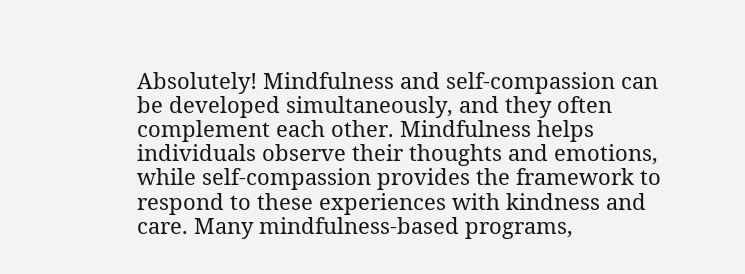Absolutely! Mindfulness and self-compassion can be developed simultaneously, and they often complement each other. Mindfulness helps individuals observe their thoughts and emotions, while self-compassion provides the framework to respond to these experiences with kindness and care. Many mindfulness-based programs,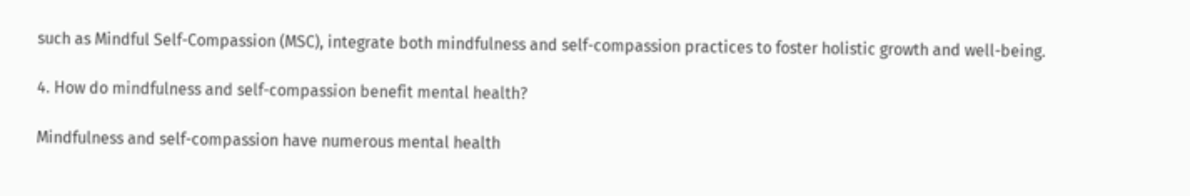such as Mindful Self-Compassion (MSC), integrate both mindfulness and self-compassion practices to foster holistic growth and well-being.

4. How do mindfulness and self-compassion benefit mental health?

Mindfulness and self-compassion have numerous mental health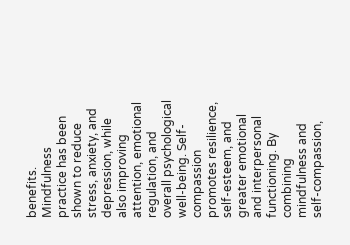benefits. Mindfulness practice has been shown to reduce stress, anxiety, and depression, while also improving attention, emotional regulation, and overall psychological well-being. Self-compassion promotes resilience, self-esteem, and greater emotional and interpersonal functioning. By combining mindfulness and self-compassion,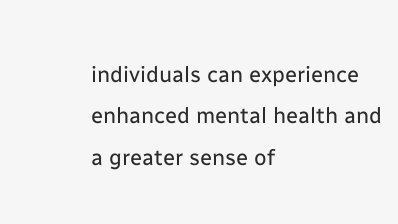individuals can experience enhanced mental health and a greater sense of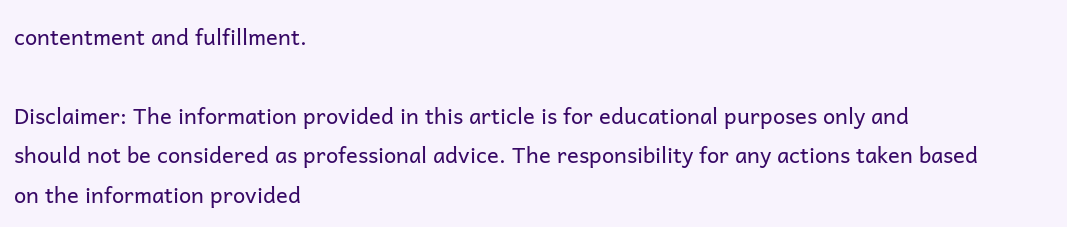contentment and fulfillment.

Disclaimer: The information provided in this article is for educational purposes only and should not be considered as professional advice. The responsibility for any actions taken based on the information provided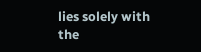lies solely with the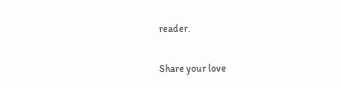reader.

Share your love